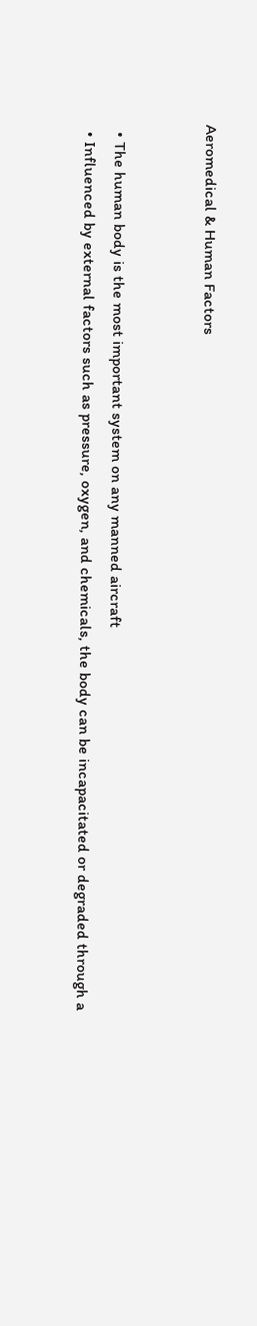Aeromedical & Human Factors


  • The human body is the most important system on any manned aircraft
  • Influenced by external factors such as pressure, oxygen, and chemicals, the body can be incapacitated or degraded through a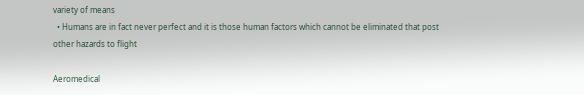variety of means
  • Humans are in fact never perfect and it is those human factors which cannot be eliminated that post other hazards to flight

Aeromedical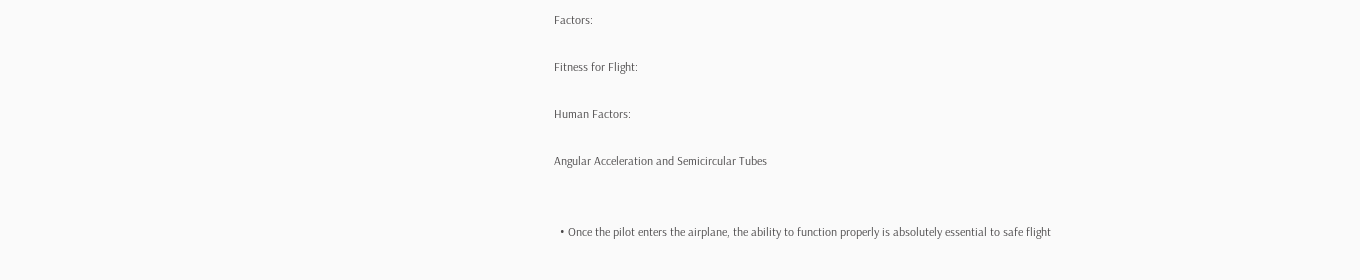Factors:

Fitness for Flight:

Human Factors:

Angular Acceleration and Semicircular Tubes


  • Once the pilot enters the airplane, the ability to function properly is absolutely essential to safe flight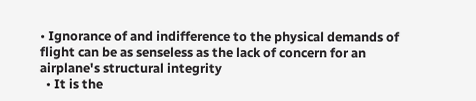• Ignorance of and indifference to the physical demands of flight can be as senseless as the lack of concern for an airplane's structural integrity
  • It is the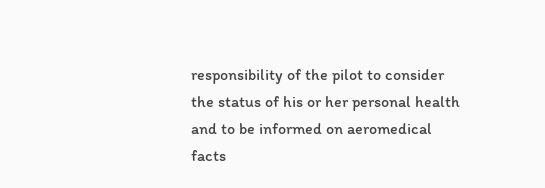responsibility of the pilot to consider the status of his or her personal health and to be informed on aeromedical facts